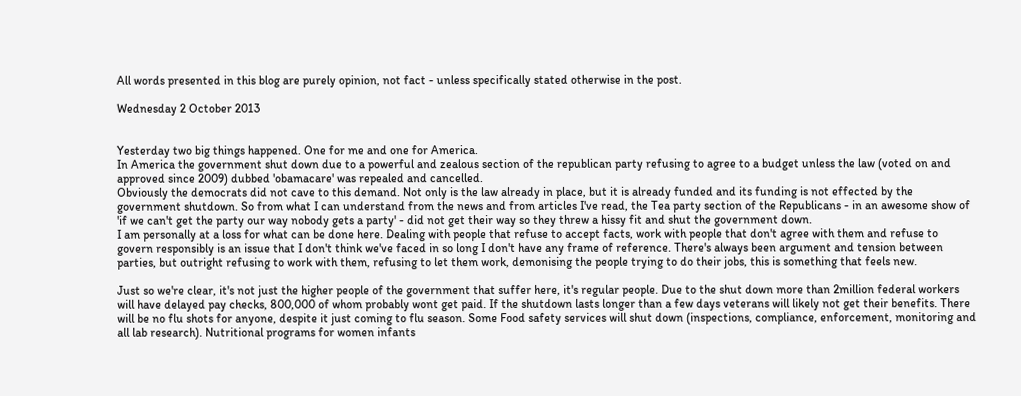All words presented in this blog are purely opinion, not fact - unless specifically stated otherwise in the post.

Wednesday 2 October 2013


Yesterday two big things happened. One for me and one for America.
In America the government shut down due to a powerful and zealous section of the republican party refusing to agree to a budget unless the law (voted on and approved since 2009) dubbed 'obamacare' was repealed and cancelled.
Obviously the democrats did not cave to this demand. Not only is the law already in place, but it is already funded and its funding is not effected by the government shutdown. So from what I can understand from the news and from articles I've read, the Tea party section of the Republicans - in an awesome show of 'if we can't get the party our way nobody gets a party' - did not get their way so they threw a hissy fit and shut the government down.
I am personally at a loss for what can be done here. Dealing with people that refuse to accept facts, work with people that don't agree with them and refuse to govern responsibly is an issue that I don't think we've faced in so long I don't have any frame of reference. There's always been argument and tension between parties, but outright refusing to work with them, refusing to let them work, demonising the people trying to do their jobs, this is something that feels new.

Just so we're clear, it's not just the higher people of the government that suffer here, it's regular people. Due to the shut down more than 2million federal workers will have delayed pay checks, 800,000 of whom probably wont get paid. If the shutdown lasts longer than a few days veterans will likely not get their benefits. There will be no flu shots for anyone, despite it just coming to flu season. Some Food safety services will shut down (inspections, compliance, enforcement, monitoring and all lab research). Nutritional programs for women infants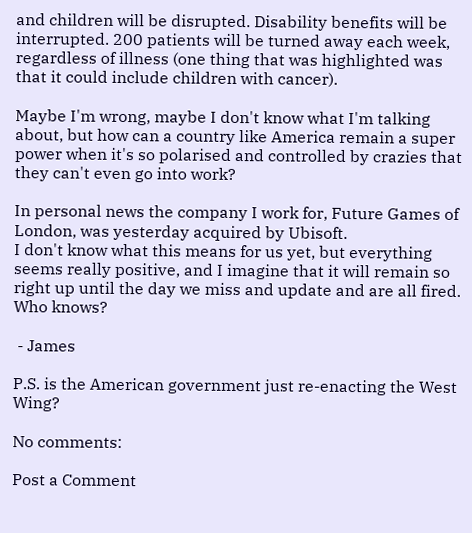and children will be disrupted. Disability benefits will be interrupted. 200 patients will be turned away each week, regardless of illness (one thing that was highlighted was that it could include children with cancer).

Maybe I'm wrong, maybe I don't know what I'm talking about, but how can a country like America remain a super power when it's so polarised and controlled by crazies that they can't even go into work?

In personal news the company I work for, Future Games of London, was yesterday acquired by Ubisoft.
I don't know what this means for us yet, but everything seems really positive, and I imagine that it will remain so right up until the day we miss and update and are all fired.
Who knows?

 - James

P.S. is the American government just re-enacting the West Wing?

No comments:

Post a Comment